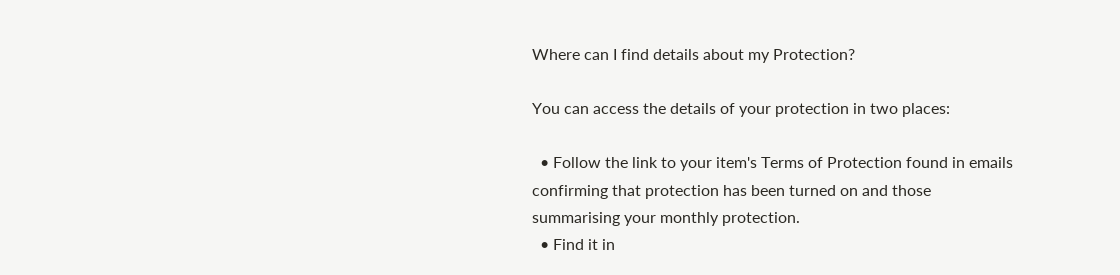Where can I find details about my Protection?

You can access the details of your protection in two places:

  • Follow the link to your item's Terms of Protection found in emails confirming that protection has been turned on and those summarising your monthly protection.
  • Find it in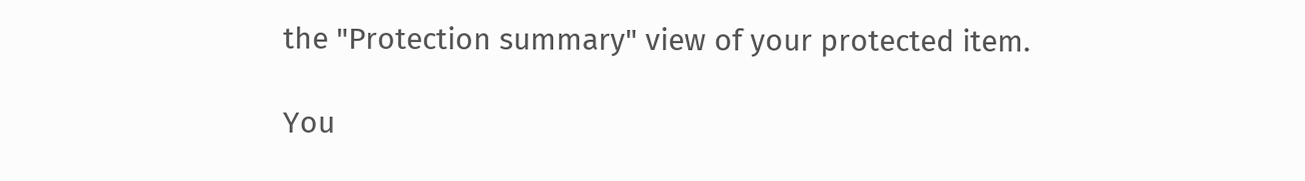the "Protection summary" view of your protected item.

You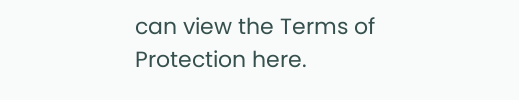can view the Terms of Protection here.